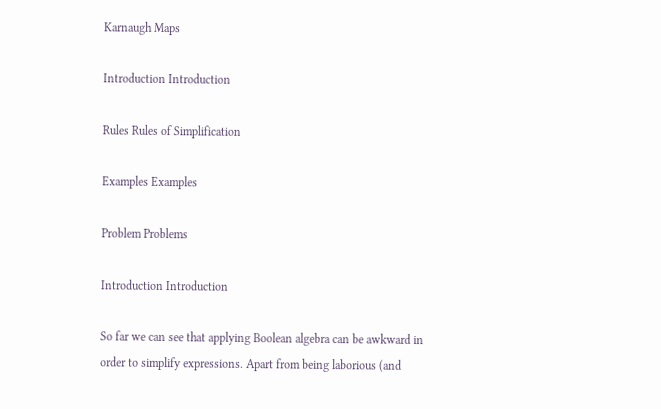Karnaugh Maps

Introduction Introduction

Rules Rules of Simplification

Examples Examples

Problem Problems

Introduction Introduction

So far we can see that applying Boolean algebra can be awkward in order to simplify expressions. Apart from being laborious (and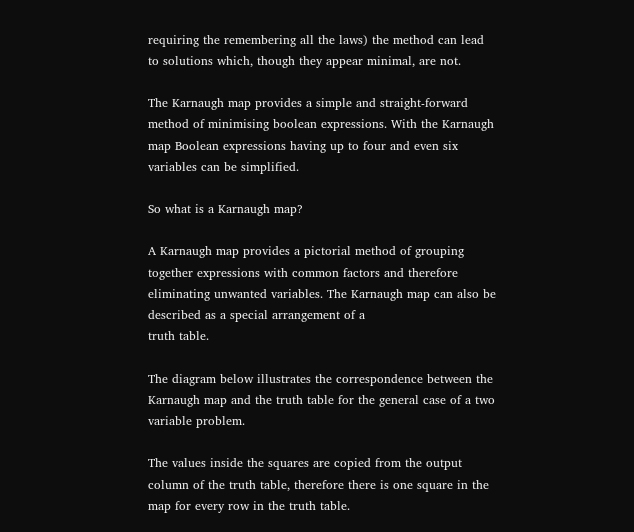requiring the remembering all the laws) the method can lead to solutions which, though they appear minimal, are not.

The Karnaugh map provides a simple and straight-forward method of minimising boolean expressions. With the Karnaugh map Boolean expressions having up to four and even six variables can be simplified.

So what is a Karnaugh map?

A Karnaugh map provides a pictorial method of grouping together expressions with common factors and therefore eliminating unwanted variables. The Karnaugh map can also be described as a special arrangement of a
truth table.

The diagram below illustrates the correspondence between the Karnaugh map and the truth table for the general case of a two variable problem.

The values inside the squares are copied from the output column of the truth table, therefore there is one square in the map for every row in the truth table.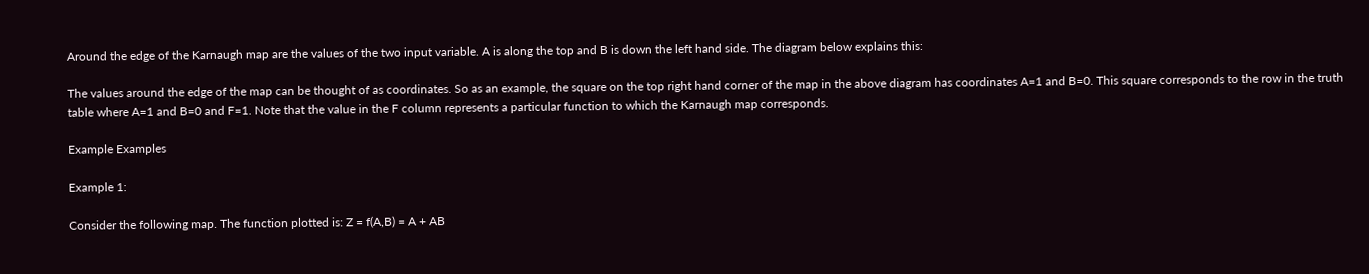Around the edge of the Karnaugh map are the values of the two input variable. A is along the top and B is down the left hand side. The diagram below explains this:

The values around the edge of the map can be thought of as coordinates. So as an example, the square on the top right hand corner of the map in the above diagram has coordinates A=1 and B=0. This square corresponds to the row in the truth table where A=1 and B=0 and F=1. Note that the value in the F column represents a particular function to which the Karnaugh map corresponds.

Example Examples

Example 1:

Consider the following map. The function plotted is: Z = f(A,B) = A + AB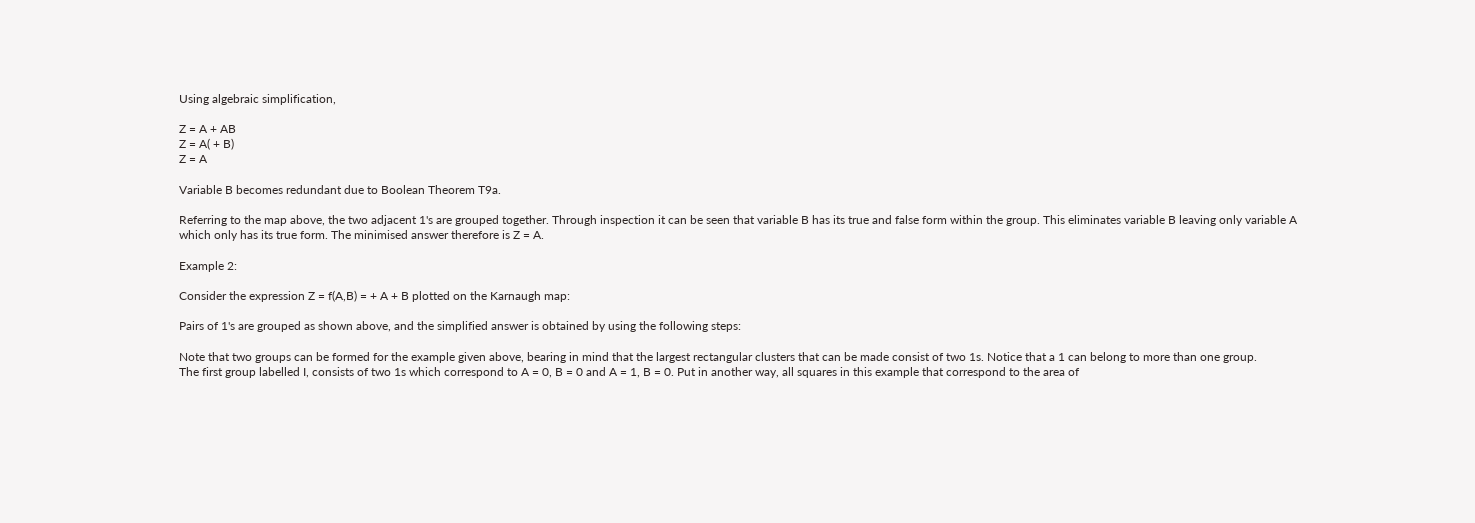Using algebraic simplification,

Z = A + AB
Z = A( + B)
Z = A

Variable B becomes redundant due to Boolean Theorem T9a.

Referring to the map above, the two adjacent 1's are grouped together. Through inspection it can be seen that variable B has its true and false form within the group. This eliminates variable B leaving only variable A which only has its true form. The minimised answer therefore is Z = A.

Example 2:

Consider the expression Z = f(A,B) = + A + B plotted on the Karnaugh map:

Pairs of 1's are grouped as shown above, and the simplified answer is obtained by using the following steps:

Note that two groups can be formed for the example given above, bearing in mind that the largest rectangular clusters that can be made consist of two 1s. Notice that a 1 can belong to more than one group.
The first group labelled I, consists of two 1s which correspond to A = 0, B = 0 and A = 1, B = 0. Put in another way, all squares in this example that correspond to the area of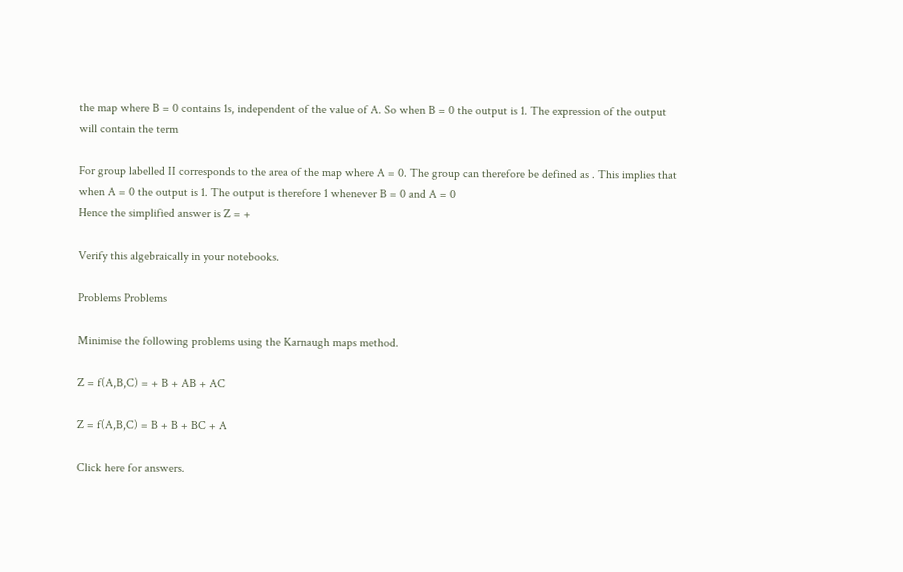the map where B = 0 contains 1s, independent of the value of A. So when B = 0 the output is 1. The expression of the output will contain the term

For group labelled II corresponds to the area of the map where A = 0. The group can therefore be defined as . This implies that when A = 0 the output is 1. The output is therefore 1 whenever B = 0 and A = 0
Hence the simplified answer is Z = +

Verify this algebraically in your notebooks.

Problems Problems

Minimise the following problems using the Karnaugh maps method.

Z = f(A,B,C) = + B + AB + AC

Z = f(A,B,C) = B + B + BC + A

Click here for answers.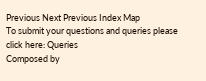Previous Next Previous Index Map
To submit your questions and queries please click here: Queries
Composed by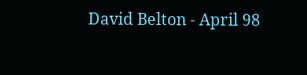David Belton - April 98